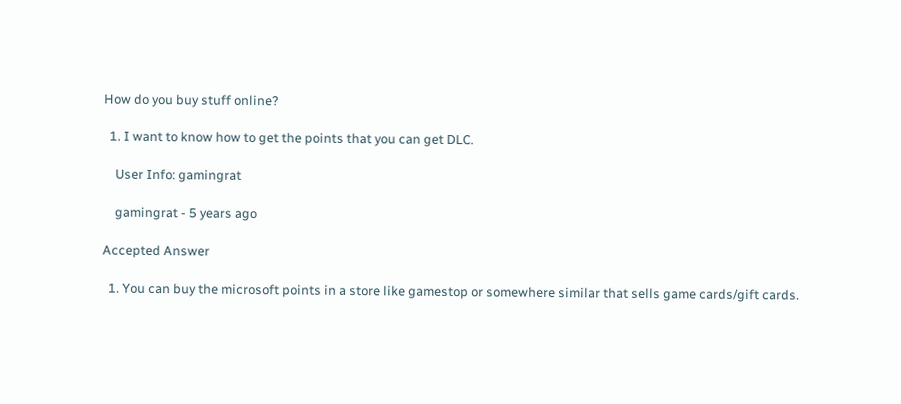How do you buy stuff online?

  1. I want to know how to get the points that you can get DLC.

    User Info: gamingrat

    gamingrat - 5 years ago

Accepted Answer

  1. You can buy the microsoft points in a store like gamestop or somewhere similar that sells game cards/gift cards.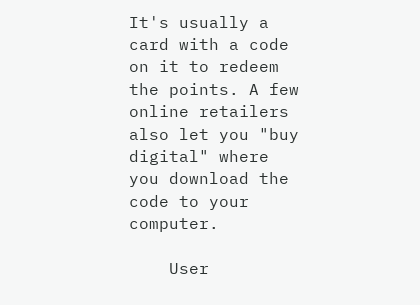It's usually a card with a code on it to redeem the points. A few online retailers also let you "buy digital" where you download the code to your computer.

    User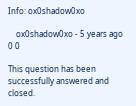Info: ox0shadow0xo

    ox0shadow0xo - 5 years ago 0 0

This question has been successfully answered and closed.